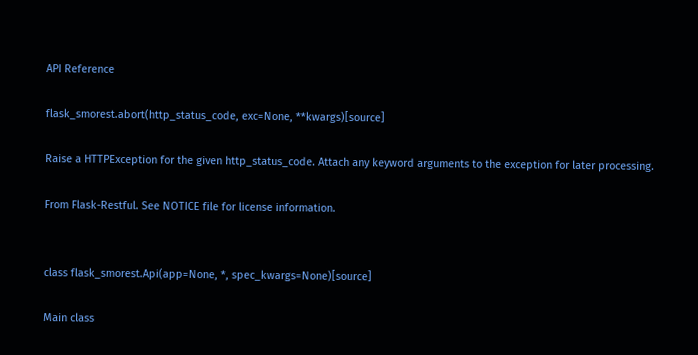API Reference

flask_smorest.abort(http_status_code, exc=None, **kwargs)[source]

Raise a HTTPException for the given http_status_code. Attach any keyword arguments to the exception for later processing.

From Flask-Restful. See NOTICE file for license information.


class flask_smorest.Api(app=None, *, spec_kwargs=None)[source]

Main class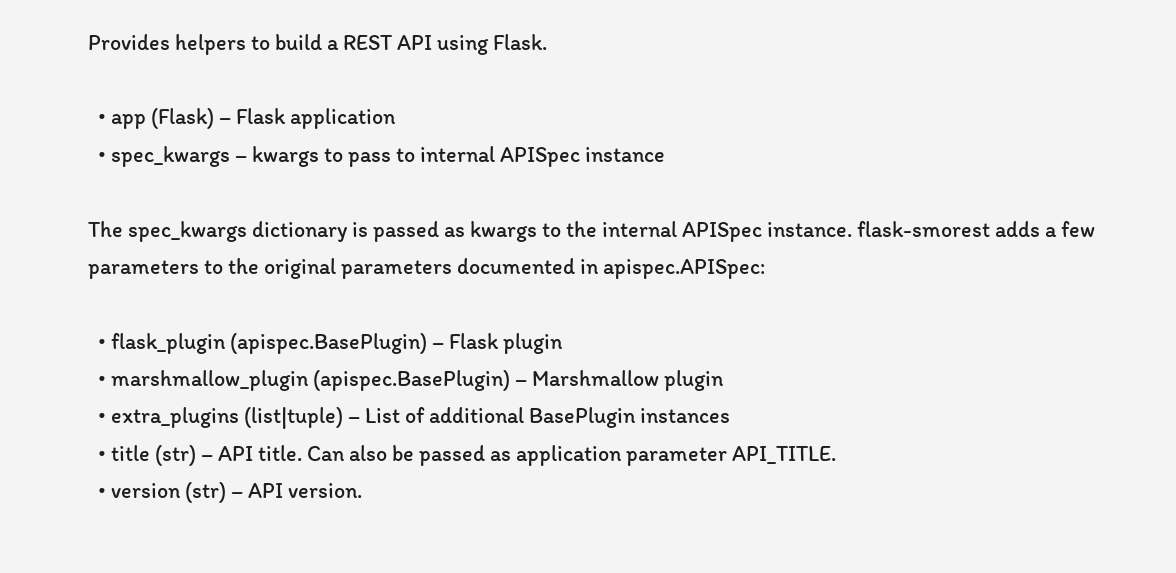Provides helpers to build a REST API using Flask.

  • app (Flask) – Flask application
  • spec_kwargs – kwargs to pass to internal APISpec instance

The spec_kwargs dictionary is passed as kwargs to the internal APISpec instance. flask-smorest adds a few parameters to the original parameters documented in apispec.APISpec:

  • flask_plugin (apispec.BasePlugin) – Flask plugin
  • marshmallow_plugin (apispec.BasePlugin) – Marshmallow plugin
  • extra_plugins (list|tuple) – List of additional BasePlugin instances
  • title (str) – API title. Can also be passed as application parameter API_TITLE.
  • version (str) – API version.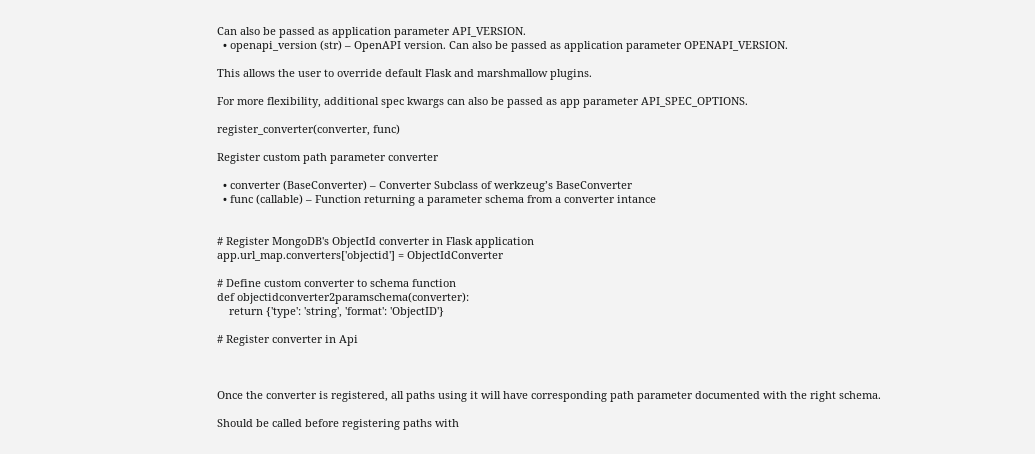Can also be passed as application parameter API_VERSION.
  • openapi_version (str) – OpenAPI version. Can also be passed as application parameter OPENAPI_VERSION.

This allows the user to override default Flask and marshmallow plugins.

For more flexibility, additional spec kwargs can also be passed as app parameter API_SPEC_OPTIONS.

register_converter(converter, func)

Register custom path parameter converter

  • converter (BaseConverter) – Converter Subclass of werkzeug’s BaseConverter
  • func (callable) – Function returning a parameter schema from a converter intance


# Register MongoDB's ObjectId converter in Flask application
app.url_map.converters['objectid'] = ObjectIdConverter

# Define custom converter to schema function
def objectidconverter2paramschema(converter):
    return {'type': 'string', 'format': 'ObjectID'}

# Register converter in Api



Once the converter is registered, all paths using it will have corresponding path parameter documented with the right schema.

Should be called before registering paths with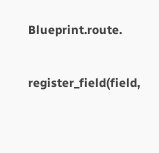Blueprint.route.

register_field(field,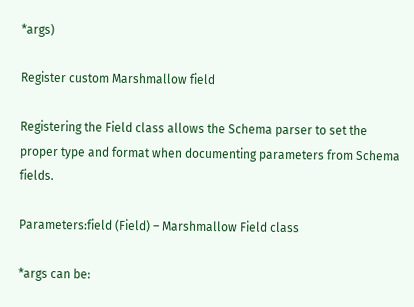*args)

Register custom Marshmallow field

Registering the Field class allows the Schema parser to set the proper type and format when documenting parameters from Schema fields.

Parameters:field (Field) – Marshmallow Field class

*args can be: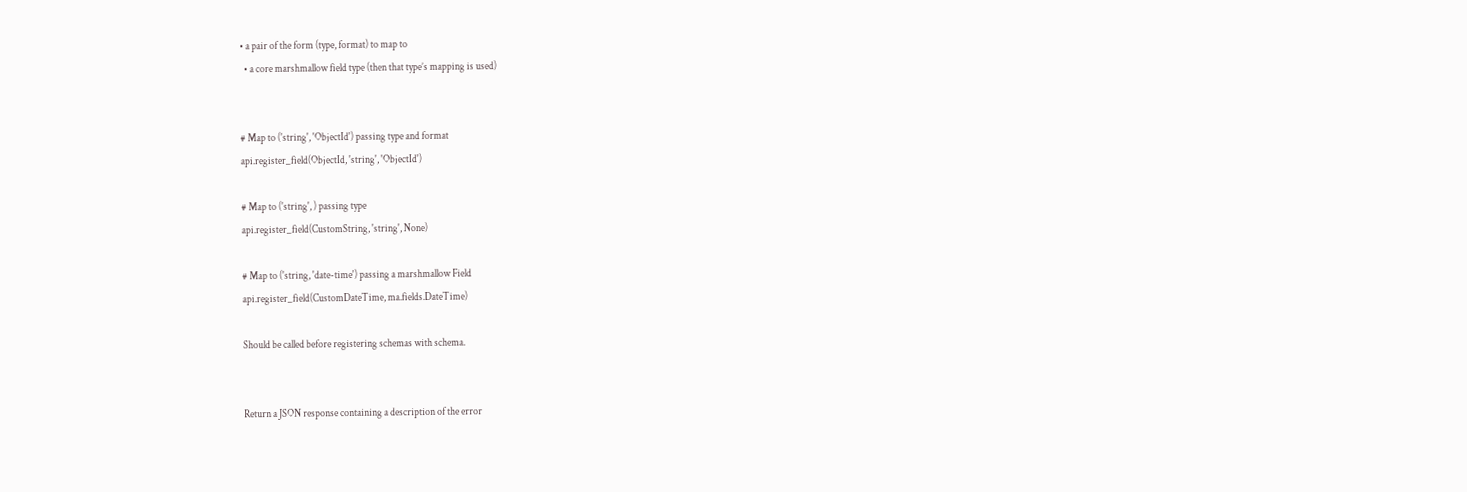• a pair of the form (type, format) to map to
  • a core marshmallow field type (then that type’s mapping is used)


# Map to ('string', 'ObjectId') passing type and format
api.register_field(ObjectId, 'string', 'ObjectId')

# Map to ('string', ) passing type
api.register_field(CustomString, 'string', None)

# Map to ('string, 'date-time') passing a marshmallow Field
api.register_field(CustomDateTime, ma.fields.DateTime)

Should be called before registering schemas with schema.


Return a JSON response containing a description of the error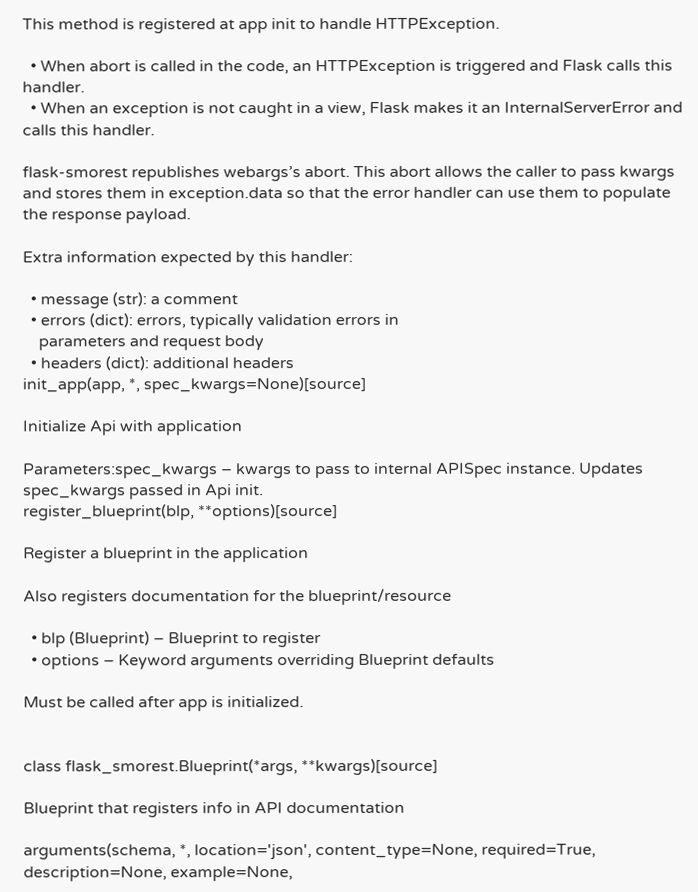This method is registered at app init to handle HTTPException.

  • When abort is called in the code, an HTTPException is triggered and Flask calls this handler.
  • When an exception is not caught in a view, Flask makes it an InternalServerError and calls this handler.

flask-smorest republishes webargs’s abort. This abort allows the caller to pass kwargs and stores them in exception.data so that the error handler can use them to populate the response payload.

Extra information expected by this handler:

  • message (str): a comment
  • errors (dict): errors, typically validation errors in
    parameters and request body
  • headers (dict): additional headers
init_app(app, *, spec_kwargs=None)[source]

Initialize Api with application

Parameters:spec_kwargs – kwargs to pass to internal APISpec instance. Updates spec_kwargs passed in Api init.
register_blueprint(blp, **options)[source]

Register a blueprint in the application

Also registers documentation for the blueprint/resource

  • blp (Blueprint) – Blueprint to register
  • options – Keyword arguments overriding Blueprint defaults

Must be called after app is initialized.


class flask_smorest.Blueprint(*args, **kwargs)[source]

Blueprint that registers info in API documentation

arguments(schema, *, location='json', content_type=None, required=True, description=None, example=None,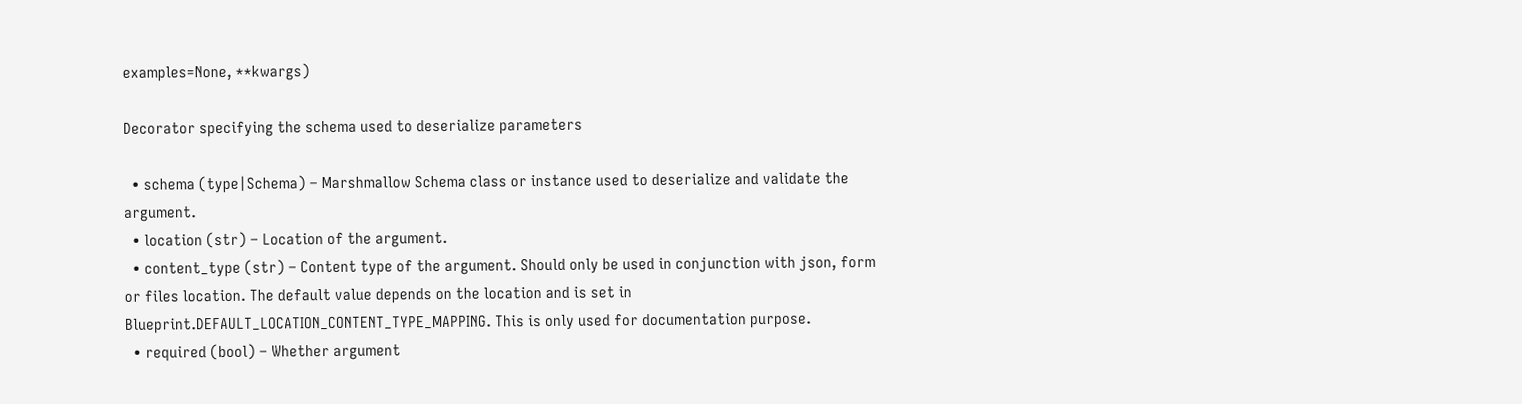examples=None, **kwargs)

Decorator specifying the schema used to deserialize parameters

  • schema (type|Schema) – Marshmallow Schema class or instance used to deserialize and validate the argument.
  • location (str) – Location of the argument.
  • content_type (str) – Content type of the argument. Should only be used in conjunction with json, form or files location. The default value depends on the location and is set in Blueprint.DEFAULT_LOCATION_CONTENT_TYPE_MAPPING. This is only used for documentation purpose.
  • required (bool) – Whether argument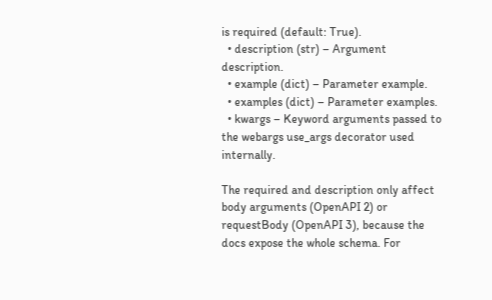is required (default: True).
  • description (str) – Argument description.
  • example (dict) – Parameter example.
  • examples (dict) – Parameter examples.
  • kwargs – Keyword arguments passed to the webargs use_args decorator used internally.

The required and description only affect body arguments (OpenAPI 2) or requestBody (OpenAPI 3), because the docs expose the whole schema. For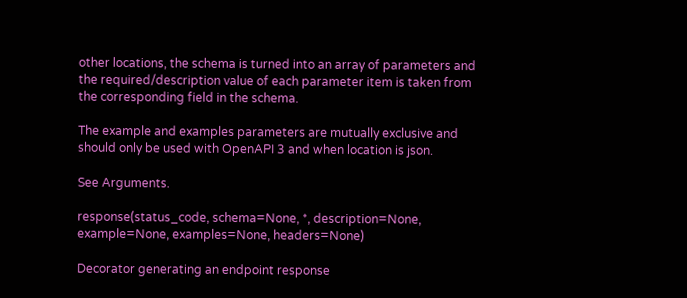other locations, the schema is turned into an array of parameters and the required/description value of each parameter item is taken from the corresponding field in the schema.

The example and examples parameters are mutually exclusive and should only be used with OpenAPI 3 and when location is json.

See Arguments.

response(status_code, schema=None, *, description=None, example=None, examples=None, headers=None)

Decorator generating an endpoint response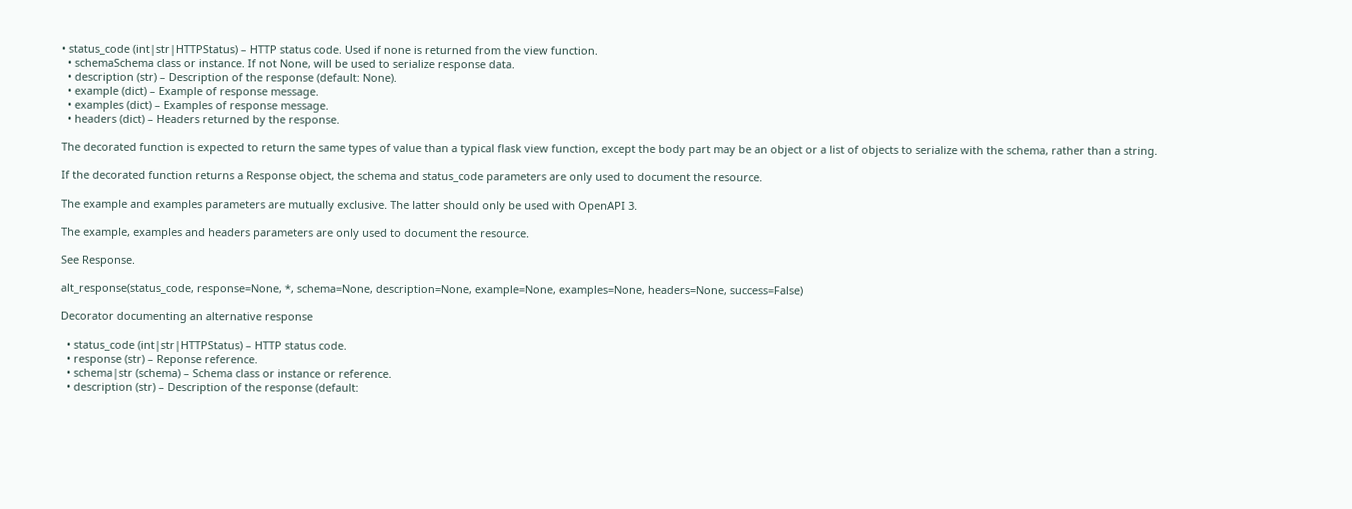• status_code (int|str|HTTPStatus) – HTTP status code. Used if none is returned from the view function.
  • schemaSchema class or instance. If not None, will be used to serialize response data.
  • description (str) – Description of the response (default: None).
  • example (dict) – Example of response message.
  • examples (dict) – Examples of response message.
  • headers (dict) – Headers returned by the response.

The decorated function is expected to return the same types of value than a typical flask view function, except the body part may be an object or a list of objects to serialize with the schema, rather than a string.

If the decorated function returns a Response object, the schema and status_code parameters are only used to document the resource.

The example and examples parameters are mutually exclusive. The latter should only be used with OpenAPI 3.

The example, examples and headers parameters are only used to document the resource.

See Response.

alt_response(status_code, response=None, *, schema=None, description=None, example=None, examples=None, headers=None, success=False)

Decorator documenting an alternative response

  • status_code (int|str|HTTPStatus) – HTTP status code.
  • response (str) – Reponse reference.
  • schema|str (schema) – Schema class or instance or reference.
  • description (str) – Description of the response (default: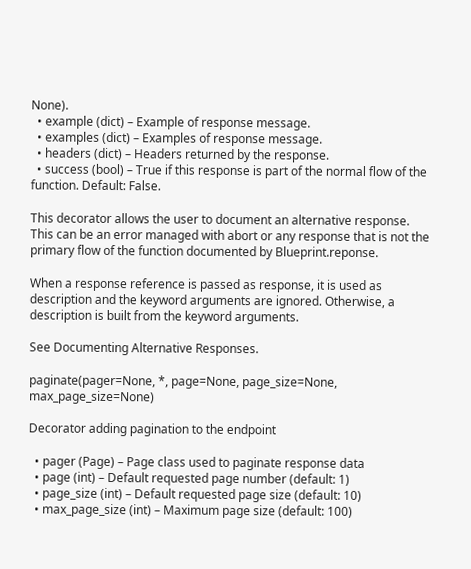None).
  • example (dict) – Example of response message.
  • examples (dict) – Examples of response message.
  • headers (dict) – Headers returned by the response.
  • success (bool) – True if this response is part of the normal flow of the function. Default: False.

This decorator allows the user to document an alternative response. This can be an error managed with abort or any response that is not the primary flow of the function documented by Blueprint.reponse.

When a response reference is passed as response, it is used as description and the keyword arguments are ignored. Otherwise, a description is built from the keyword arguments.

See Documenting Alternative Responses.

paginate(pager=None, *, page=None, page_size=None, max_page_size=None)

Decorator adding pagination to the endpoint

  • pager (Page) – Page class used to paginate response data
  • page (int) – Default requested page number (default: 1)
  • page_size (int) – Default requested page size (default: 10)
  • max_page_size (int) – Maximum page size (default: 100)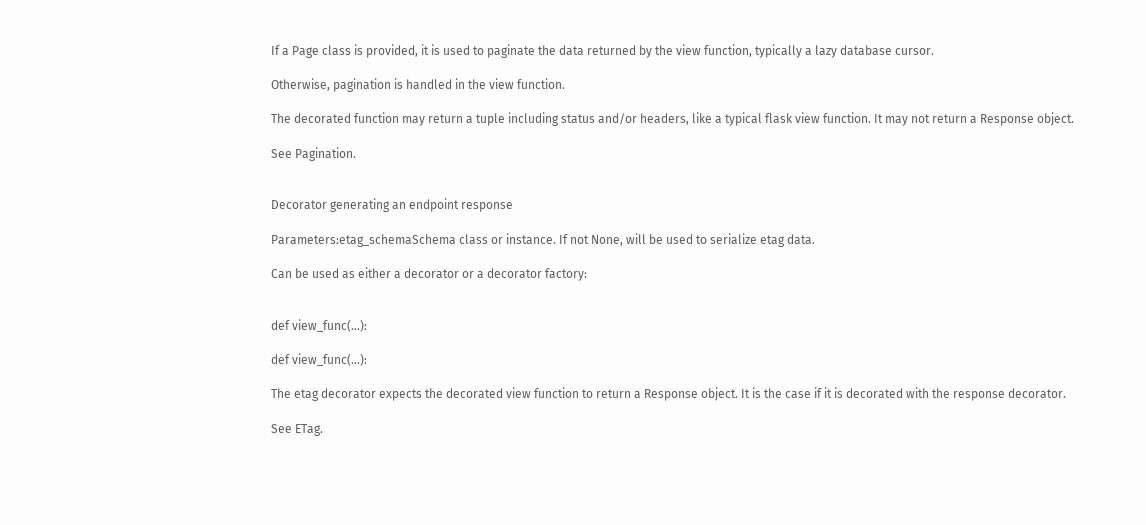If a Page class is provided, it is used to paginate the data returned by the view function, typically a lazy database cursor.

Otherwise, pagination is handled in the view function.

The decorated function may return a tuple including status and/or headers, like a typical flask view function. It may not return a Response object.

See Pagination.


Decorator generating an endpoint response

Parameters:etag_schemaSchema class or instance. If not None, will be used to serialize etag data.

Can be used as either a decorator or a decorator factory:


def view_func(...):

def view_func(...):

The etag decorator expects the decorated view function to return a Response object. It is the case if it is decorated with the response decorator.

See ETag.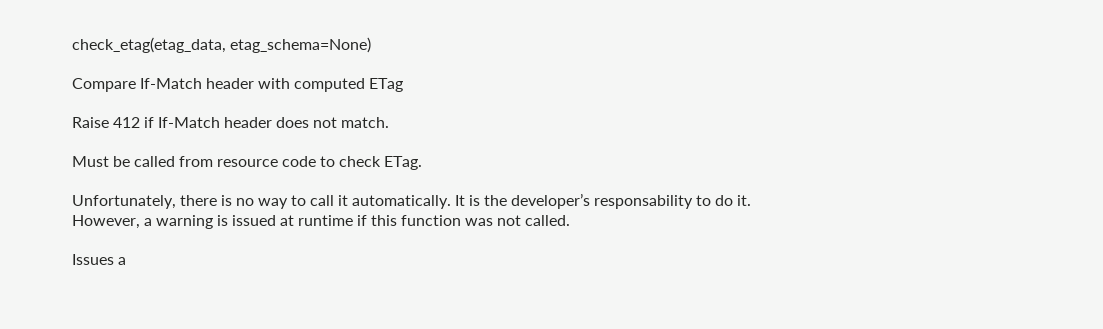check_etag(etag_data, etag_schema=None)

Compare If-Match header with computed ETag

Raise 412 if If-Match header does not match.

Must be called from resource code to check ETag.

Unfortunately, there is no way to call it automatically. It is the developer’s responsability to do it. However, a warning is issued at runtime if this function was not called.

Issues a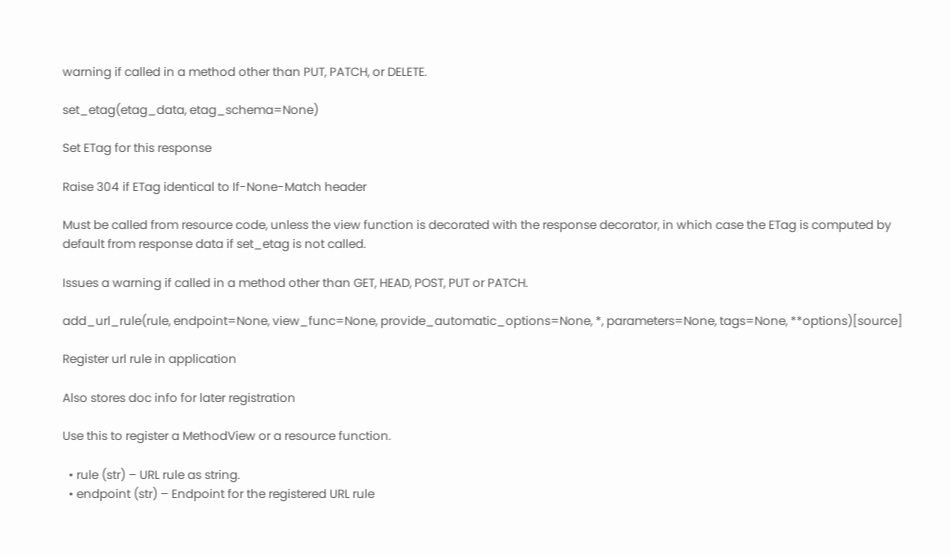warning if called in a method other than PUT, PATCH, or DELETE.

set_etag(etag_data, etag_schema=None)

Set ETag for this response

Raise 304 if ETag identical to If-None-Match header

Must be called from resource code, unless the view function is decorated with the response decorator, in which case the ETag is computed by default from response data if set_etag is not called.

Issues a warning if called in a method other than GET, HEAD, POST, PUT or PATCH.

add_url_rule(rule, endpoint=None, view_func=None, provide_automatic_options=None, *, parameters=None, tags=None, **options)[source]

Register url rule in application

Also stores doc info for later registration

Use this to register a MethodView or a resource function.

  • rule (str) – URL rule as string.
  • endpoint (str) – Endpoint for the registered URL rule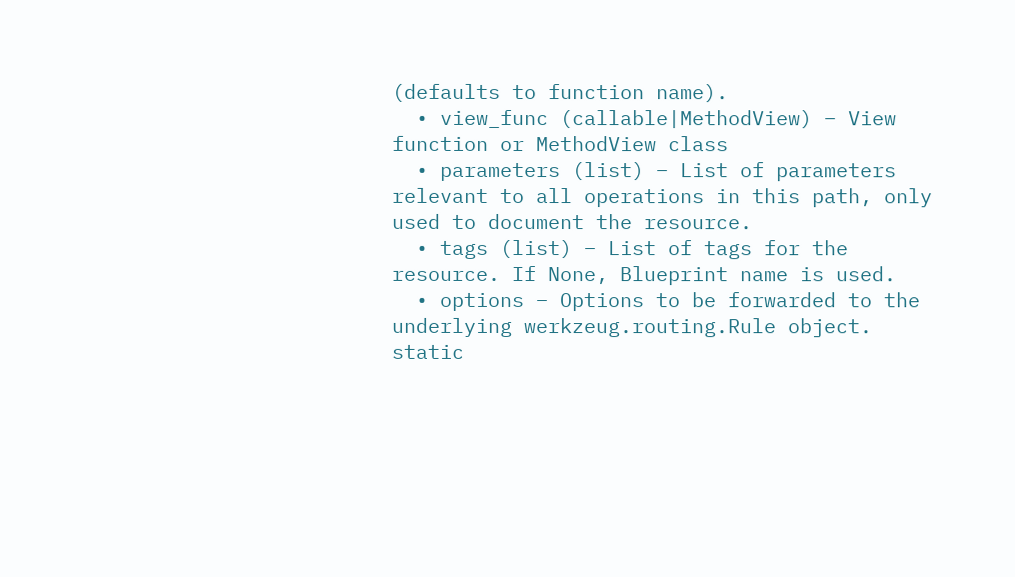(defaults to function name).
  • view_func (callable|MethodView) – View function or MethodView class
  • parameters (list) – List of parameters relevant to all operations in this path, only used to document the resource.
  • tags (list) – List of tags for the resource. If None, Blueprint name is used.
  • options – Options to be forwarded to the underlying werkzeug.routing.Rule object.
static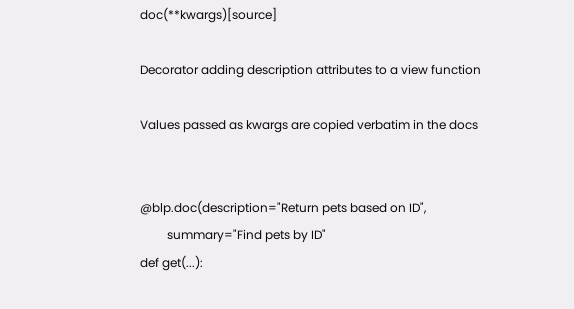doc(**kwargs)[source]

Decorator adding description attributes to a view function

Values passed as kwargs are copied verbatim in the docs


@blp.doc(description="Return pets based on ID",
         summary="Find pets by ID"
def get(...):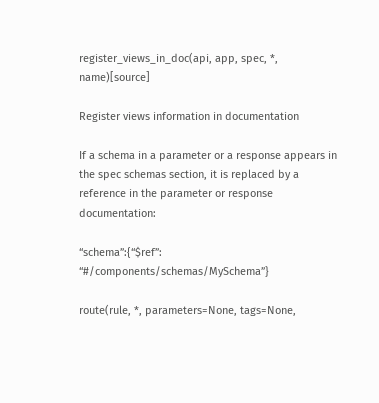register_views_in_doc(api, app, spec, *, name)[source]

Register views information in documentation

If a schema in a parameter or a response appears in the spec schemas section, it is replaced by a reference in the parameter or response documentation:

“schema”:{“$ref”: “#/components/schemas/MySchema”}

route(rule, *, parameters=None, tags=None,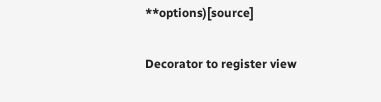**options)[source]

Decorator to register view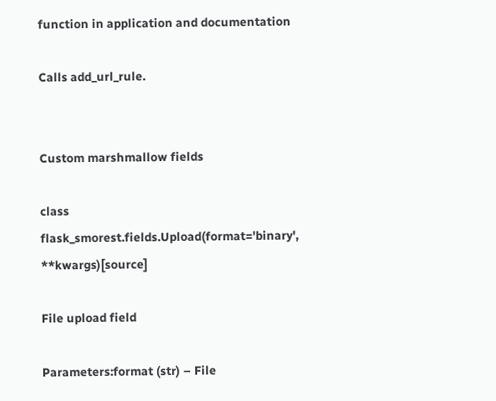function in application and documentation

Calls add_url_rule.


Custom marshmallow fields

class flask_smorest.fields.Upload(format='binary', **kwargs)[source]

File upload field

Parameters:format (str) – File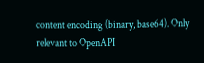content encoding (binary, base64). Only relevant to OpenAPI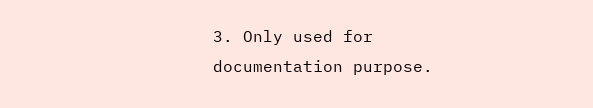3. Only used for documentation purpose.